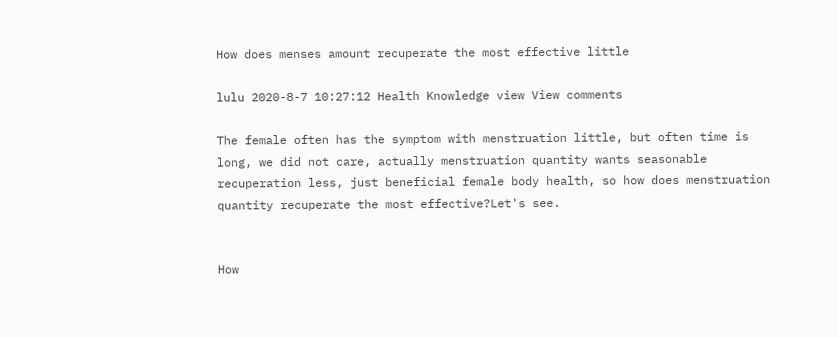How does menses amount recuperate the most effective little

lulu 2020-8-7 10:27:12 Health Knowledge view View comments

The female often has the symptom with menstruation little, but often time is long, we did not care, actually menstruation quantity wants seasonable recuperation less, just beneficial female body health, so how does menstruation quantity recuperate the most effective?Let's see.


How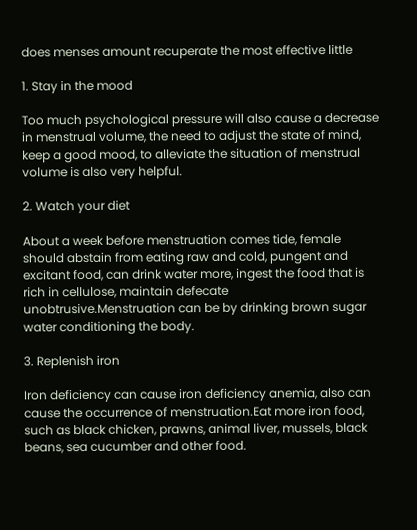does menses amount recuperate the most effective little

1. Stay in the mood

Too much psychological pressure will also cause a decrease in menstrual volume, the need to adjust the state of mind, keep a good mood, to alleviate the situation of menstrual volume is also very helpful.

2. Watch your diet

About a week before menstruation comes tide, female should abstain from eating raw and cold, pungent and excitant food, can drink water more, ingest the food that is rich in cellulose, maintain defecate unobtrusive.Menstruation can be by drinking brown sugar water conditioning the body.

3. Replenish iron

Iron deficiency can cause iron deficiency anemia, also can cause the occurrence of menstruation.Eat more iron food, such as black chicken, prawns, animal liver, mussels, black beans, sea cucumber and other food.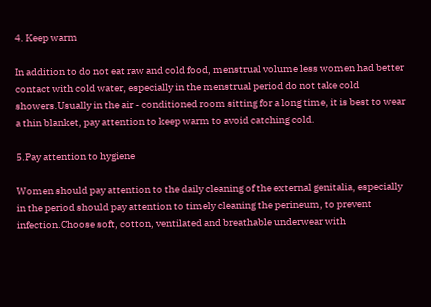4. Keep warm

In addition to do not eat raw and cold food, menstrual volume less women had better contact with cold water, especially in the menstrual period do not take cold showers.Usually in the air - conditioned room sitting for a long time, it is best to wear a thin blanket, pay attention to keep warm to avoid catching cold.

5.Pay attention to hygiene

Women should pay attention to the daily cleaning of the external genitalia, especially in the period should pay attention to timely cleaning the perineum, to prevent infection.Choose soft, cotton, ventilated and breathable underwear with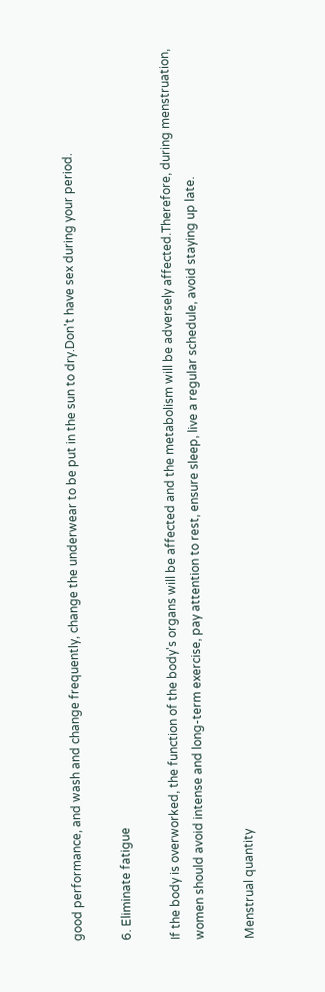good performance, and wash and change frequently, change the underwear to be put in the sun to dry.Don't have sex during your period.

6. Eliminate fatigue

If the body is overworked, the function of the body's organs will be affected and the metabolism will be adversely affected.Therefore, during menstruation, women should avoid intense and long-term exercise, pay attention to rest, ensure sleep, live a regular schedule, avoid staying up late.

Menstrual quantity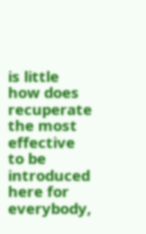is little how does recuperate the most effective to be introduced here for everybody,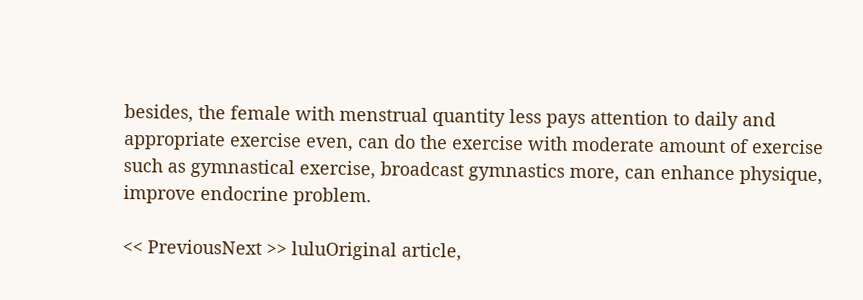besides, the female with menstrual quantity less pays attention to daily and appropriate exercise even, can do the exercise with moderate amount of exercise such as gymnastical exercise, broadcast gymnastics more, can enhance physique, improve endocrine problem.

<< PreviousNext >> luluOriginal article,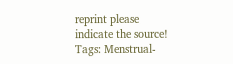reprint please indicate the source! Tags: Menstrual-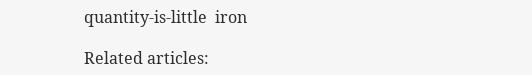quantity-is-little  iron

Related articles: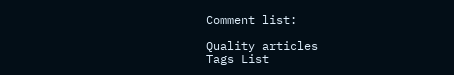Comment list:

Quality articles
Tags List